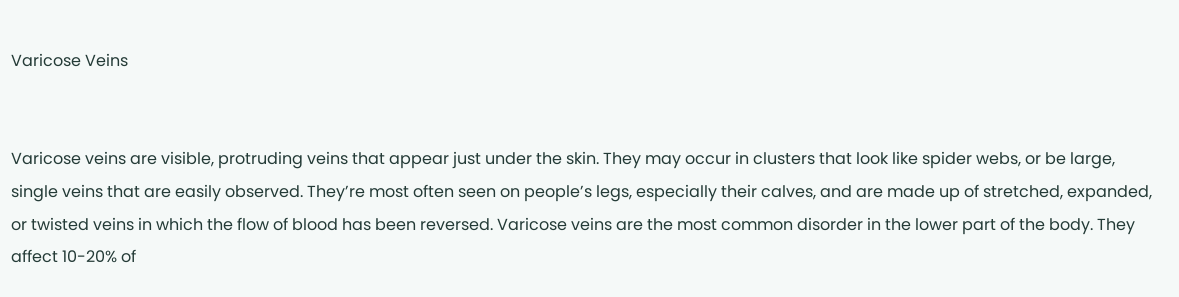Varicose Veins


Varicose veins are visible, protruding veins that appear just under the skin. They may occur in clusters that look like spider webs, or be large, single veins that are easily observed. They’re most often seen on people’s legs, especially their calves, and are made up of stretched, expanded, or twisted veins in which the flow of blood has been reversed. Varicose veins are the most common disorder in the lower part of the body. They affect 10-20% of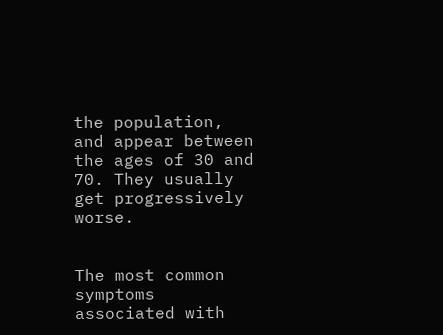the population, and appear between the ages of 30 and 70. They usually get progressively worse.


The most common symptoms associated with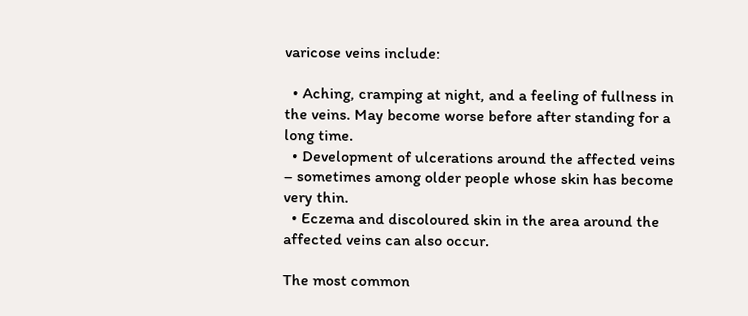varicose veins include:

  • Aching, cramping at night, and a feeling of fullness in the veins. May become worse before after standing for a long time.
  • Development of ulcerations around the affected veins – sometimes among older people whose skin has become very thin.
  • Eczema and discoloured skin in the area around the affected veins can also occur.

The most common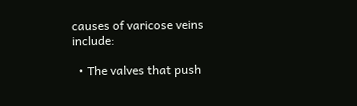causes of varicose veins include:

  • The valves that push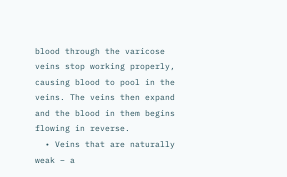blood through the varicose veins stop working properly, causing blood to pool in the veins. The veins then expand and the blood in them begins flowing in reverse.
  • Veins that are naturally weak – a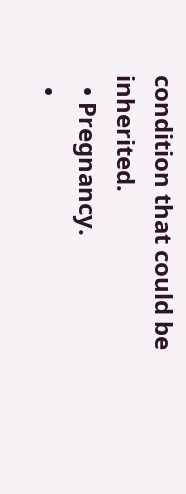condition that could be inherited.
  • Pregnancy.
  •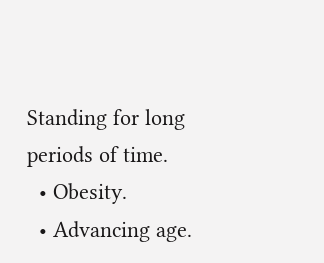Standing for long periods of time.
  • Obesity.
  • Advancing age.